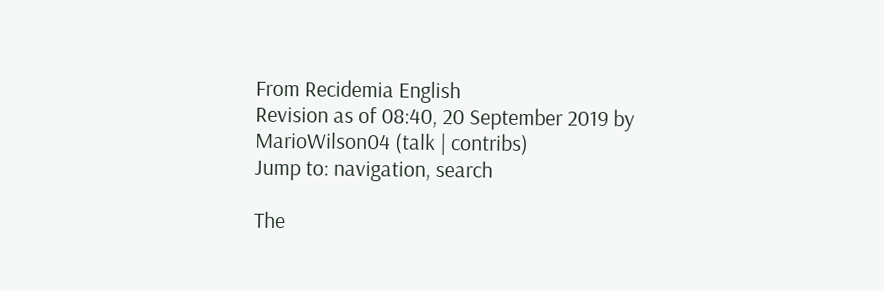From Recidemia English
Revision as of 08:40, 20 September 2019 by MarioWilson04 (talk | contribs)
Jump to: navigation, search

The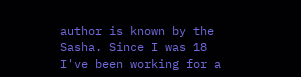author is known by the Sasha. Since I was 18 I've been working for a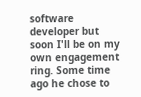software developer but soon I'll be on my own engagement ring. Some time ago he chose to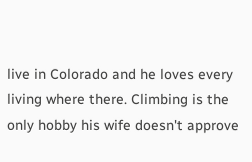live in Colorado and he loves every living where there. Climbing is the only hobby his wife doesn't approve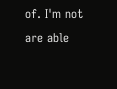of. I'm not are able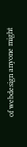of webdesign anyone might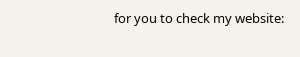for you to check my website: